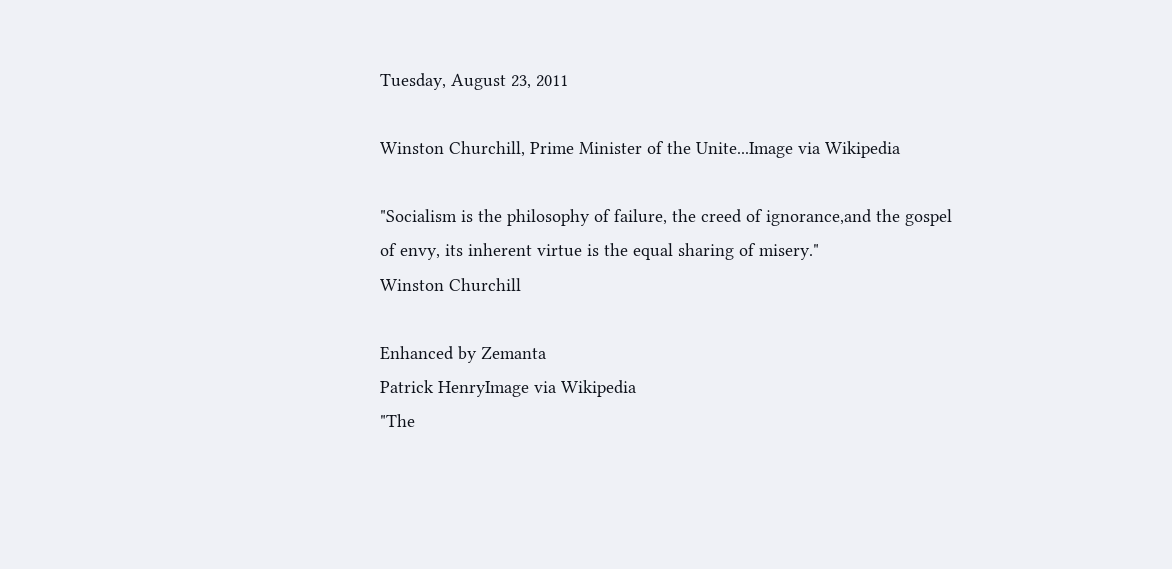Tuesday, August 23, 2011

Winston Churchill, Prime Minister of the Unite...Image via Wikipedia

"Socialism is the philosophy of failure, the creed of ignorance,and the gospel
of envy, its inherent virtue is the equal sharing of misery."
Winston Churchill

Enhanced by Zemanta
Patrick HenryImage via Wikipedia
"The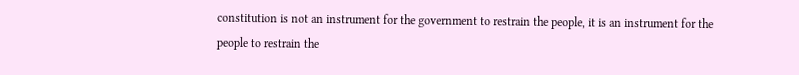constitution is not an instrument for the government to restrain the people, it is an instrument for the people to restrain the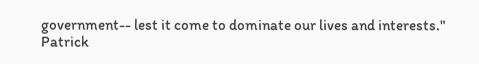government-- lest it come to dominate our lives and interests."
Patrick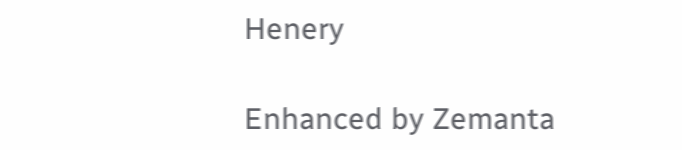Henery

Enhanced by Zemanta